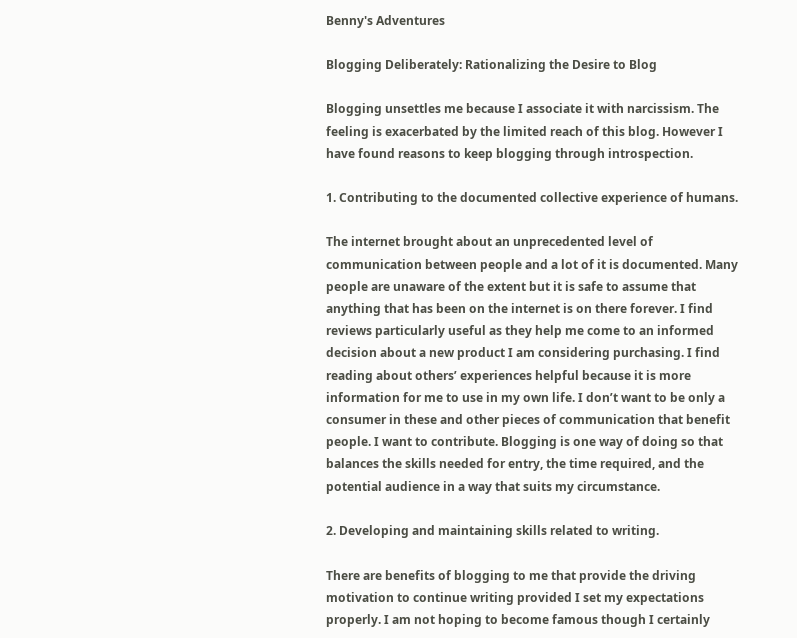Benny's Adventures

Blogging Deliberately: Rationalizing the Desire to Blog

Blogging unsettles me because I associate it with narcissism. The feeling is exacerbated by the limited reach of this blog. However I have found reasons to keep blogging through introspection.

1. Contributing to the documented collective experience of humans.

The internet brought about an unprecedented level of communication between people and a lot of it is documented. Many people are unaware of the extent but it is safe to assume that anything that has been on the internet is on there forever. I find reviews particularly useful as they help me come to an informed decision about a new product I am considering purchasing. I find reading about others’ experiences helpful because it is more information for me to use in my own life. I don’t want to be only a consumer in these and other pieces of communication that benefit people. I want to contribute. Blogging is one way of doing so that balances the skills needed for entry, the time required, and the potential audience in a way that suits my circumstance.

2. Developing and maintaining skills related to writing.

There are benefits of blogging to me that provide the driving motivation to continue writing provided I set my expectations properly. I am not hoping to become famous though I certainly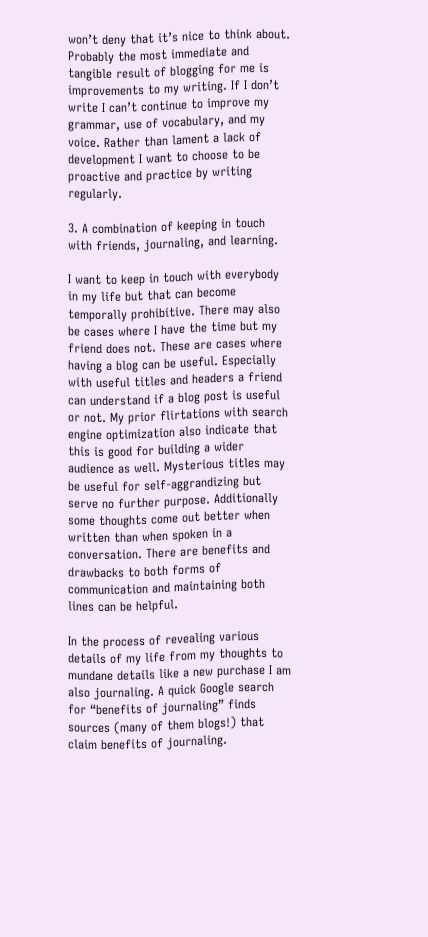won’t deny that it’s nice to think about. Probably the most immediate and tangible result of blogging for me is improvements to my writing. If I don’t write I can’t continue to improve my grammar, use of vocabulary, and my voice. Rather than lament a lack of development I want to choose to be proactive and practice by writing regularly.

3. A combination of keeping in touch with friends, journaling, and learning.

I want to keep in touch with everybody in my life but that can become temporally prohibitive. There may also be cases where I have the time but my friend does not. These are cases where having a blog can be useful. Especially with useful titles and headers a friend can understand if a blog post is useful or not. My prior flirtations with search engine optimization also indicate that this is good for building a wider audience as well. Mysterious titles may be useful for self-aggrandizing but serve no further purpose. Additionally some thoughts come out better when written than when spoken in a conversation. There are benefits and drawbacks to both forms of communication and maintaining both lines can be helpful.

In the process of revealing various details of my life from my thoughts to mundane details like a new purchase I am also journaling. A quick Google search for “benefits of journaling” finds sources (many of them blogs!) that claim benefits of journaling.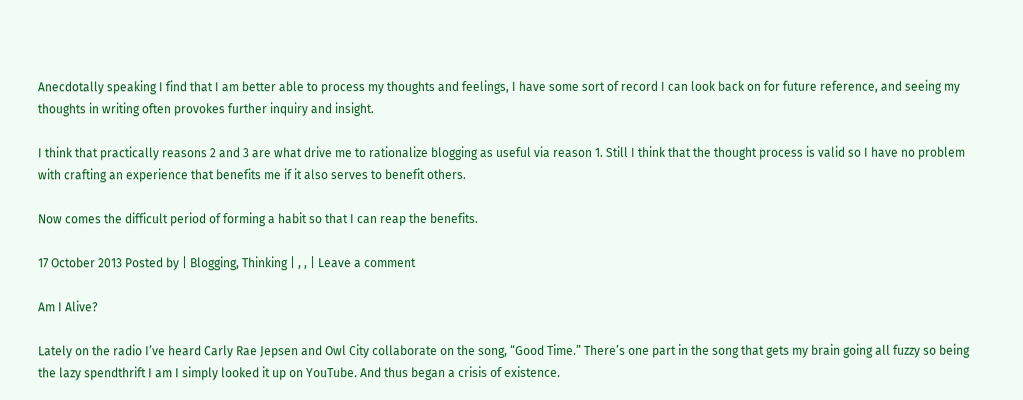Anecdotally speaking I find that I am better able to process my thoughts and feelings, I have some sort of record I can look back on for future reference, and seeing my thoughts in writing often provokes further inquiry and insight.

I think that practically reasons 2 and 3 are what drive me to rationalize blogging as useful via reason 1. Still I think that the thought process is valid so I have no problem with crafting an experience that benefits me if it also serves to benefit others.

Now comes the difficult period of forming a habit so that I can reap the benefits.

17 October 2013 Posted by | Blogging, Thinking | , , | Leave a comment

Am I Alive?

Lately on the radio I’ve heard Carly Rae Jepsen and Owl City collaborate on the song, “Good Time.” There’s one part in the song that gets my brain going all fuzzy so being the lazy spendthrift I am I simply looked it up on YouTube. And thus began a crisis of existence.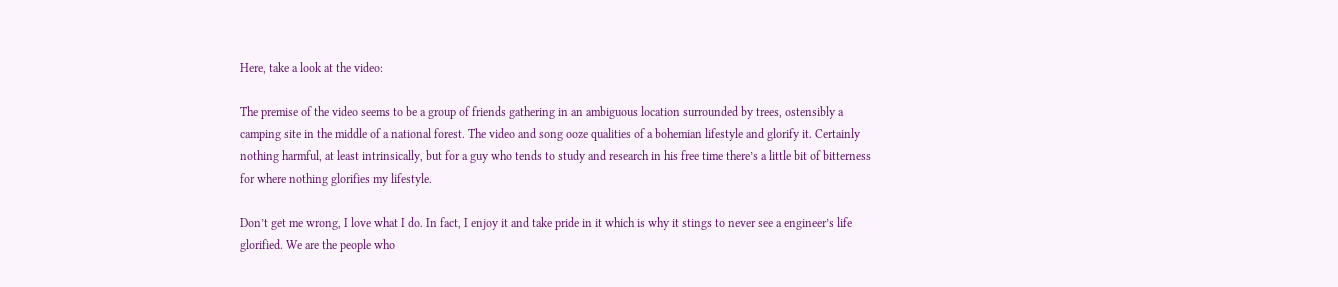Here, take a look at the video:

The premise of the video seems to be a group of friends gathering in an ambiguous location surrounded by trees, ostensibly a camping site in the middle of a national forest. The video and song ooze qualities of a bohemian lifestyle and glorify it. Certainly nothing harmful, at least intrinsically, but for a guy who tends to study and research in his free time there’s a little bit of bitterness for where nothing glorifies my lifestyle.

Don’t get me wrong, I love what I do. In fact, I enjoy it and take pride in it which is why it stings to never see a engineer’s life glorified. We are the people who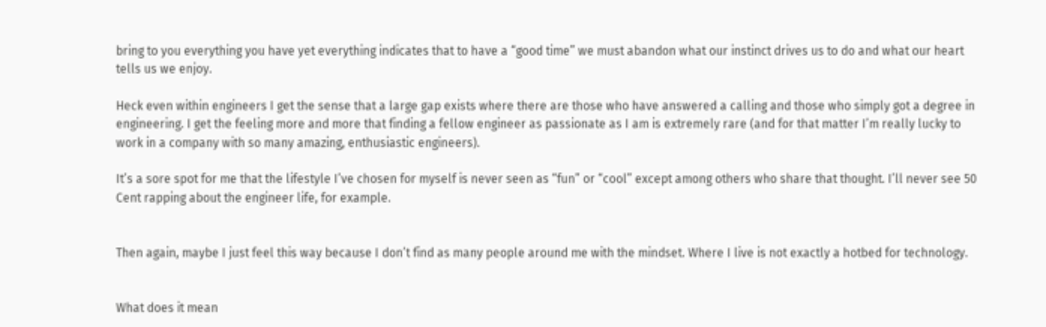bring to you everything you have yet everything indicates that to have a “good time” we must abandon what our instinct drives us to do and what our heart tells us we enjoy.

Heck even within engineers I get the sense that a large gap exists where there are those who have answered a calling and those who simply got a degree in engineering. I get the feeling more and more that finding a fellow engineer as passionate as I am is extremely rare (and for that matter I’m really lucky to work in a company with so many amazing, enthusiastic engineers).

It’s a sore spot for me that the lifestyle I’ve chosen for myself is never seen as “fun” or “cool” except among others who share that thought. I’ll never see 50 Cent rapping about the engineer life, for example.


Then again, maybe I just feel this way because I don’t find as many people around me with the mindset. Where I live is not exactly a hotbed for technology.


What does it mean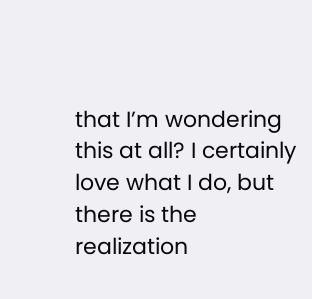that I’m wondering this at all? I certainly love what I do, but there is the realization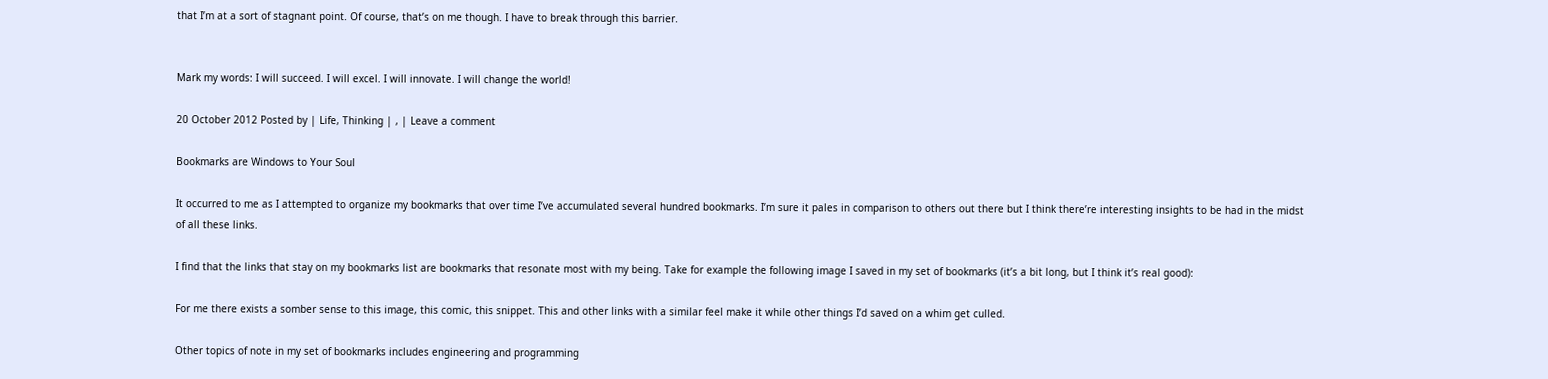that I’m at a sort of stagnant point. Of course, that’s on me though. I have to break through this barrier.


Mark my words: I will succeed. I will excel. I will innovate. I will change the world!

20 October 2012 Posted by | Life, Thinking | , | Leave a comment

Bookmarks are Windows to Your Soul

It occurred to me as I attempted to organize my bookmarks that over time I’ve accumulated several hundred bookmarks. I’m sure it pales in comparison to others out there but I think there’re interesting insights to be had in the midst of all these links.

I find that the links that stay on my bookmarks list are bookmarks that resonate most with my being. Take for example the following image I saved in my set of bookmarks (it’s a bit long, but I think it’s real good):

For me there exists a somber sense to this image, this comic, this snippet. This and other links with a similar feel make it while other things I’d saved on a whim get culled.

Other topics of note in my set of bookmarks includes engineering and programming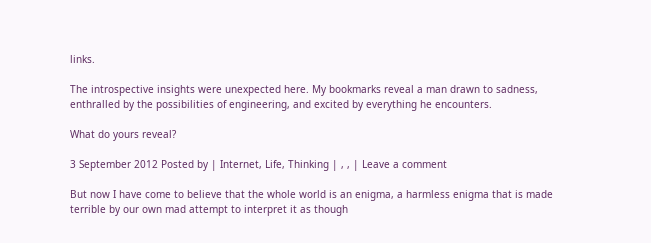links.

The introspective insights were unexpected here. My bookmarks reveal a man drawn to sadness, enthralled by the possibilities of engineering, and excited by everything he encounters.

What do yours reveal?

3 September 2012 Posted by | Internet, Life, Thinking | , , | Leave a comment

But now I have come to believe that the whole world is an enigma, a harmless enigma that is made terrible by our own mad attempt to interpret it as though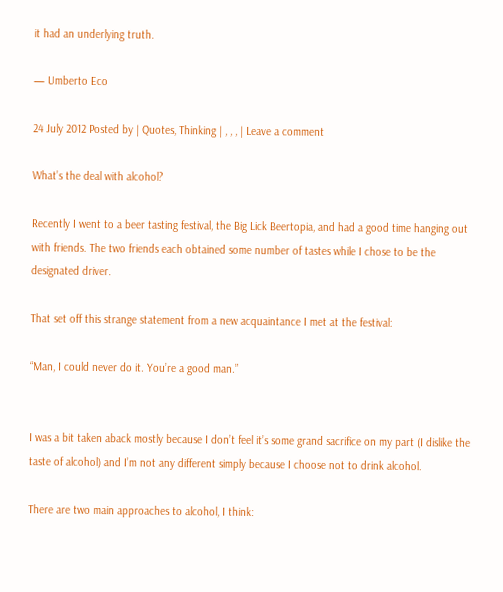it had an underlying truth.

— Umberto Eco

24 July 2012 Posted by | Quotes, Thinking | , , , | Leave a comment

What’s the deal with alcohol?

Recently I went to a beer tasting festival, the Big Lick Beertopia, and had a good time hanging out with friends. The two friends each obtained some number of tastes while I chose to be the designated driver.

That set off this strange statement from a new acquaintance I met at the festival:

“Man, I could never do it. You’re a good man.”


I was a bit taken aback mostly because I don’t feel it’s some grand sacrifice on my part (I dislike the taste of alcohol) and I’m not any different simply because I choose not to drink alcohol.

There are two main approaches to alcohol, I think: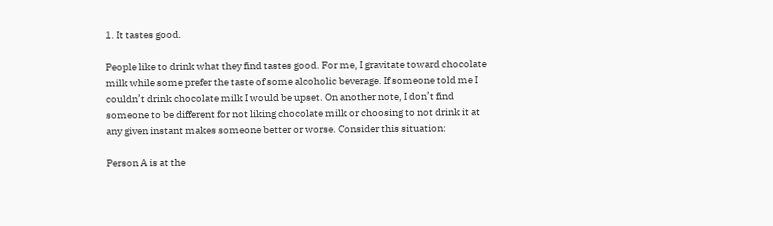1. It tastes good.

People like to drink what they find tastes good. For me, I gravitate toward chocolate milk while some prefer the taste of some alcoholic beverage. If someone told me I couldn’t drink chocolate milk I would be upset. On another note, I don’t find someone to be different for not liking chocolate milk or choosing to not drink it at any given instant makes someone better or worse. Consider this situation:

Person A is at the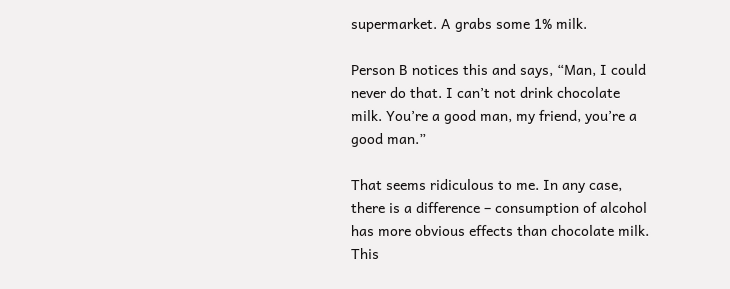supermarket. A grabs some 1% milk.

Person B notices this and says, “Man, I could never do that. I can’t not drink chocolate milk. You’re a good man, my friend, you’re a good man.”

That seems ridiculous to me. In any case, there is a difference – consumption of alcohol has more obvious effects than chocolate milk. This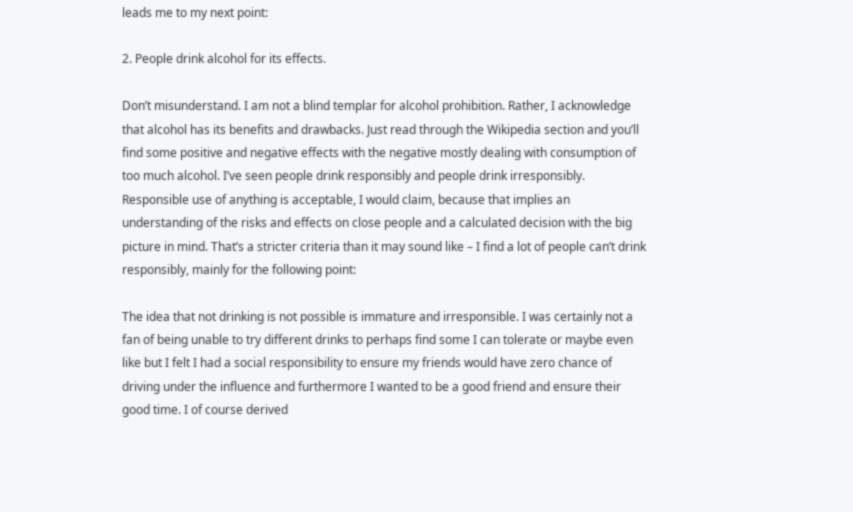leads me to my next point:

2. People drink alcohol for its effects.

Don’t misunderstand. I am not a blind templar for alcohol prohibition. Rather, I acknowledge that alcohol has its benefits and drawbacks. Just read through the Wikipedia section and you’ll find some positive and negative effects with the negative mostly dealing with consumption of too much alcohol. I’ve seen people drink responsibly and people drink irresponsibly. Responsible use of anything is acceptable, I would claim, because that implies an understanding of the risks and effects on close people and a calculated decision with the big picture in mind. That’s a stricter criteria than it may sound like – I find a lot of people can’t drink responsibly, mainly for the following point:

The idea that not drinking is not possible is immature and irresponsible. I was certainly not a fan of being unable to try different drinks to perhaps find some I can tolerate or maybe even like but I felt I had a social responsibility to ensure my friends would have zero chance of driving under the influence and furthermore I wanted to be a good friend and ensure their good time. I of course derived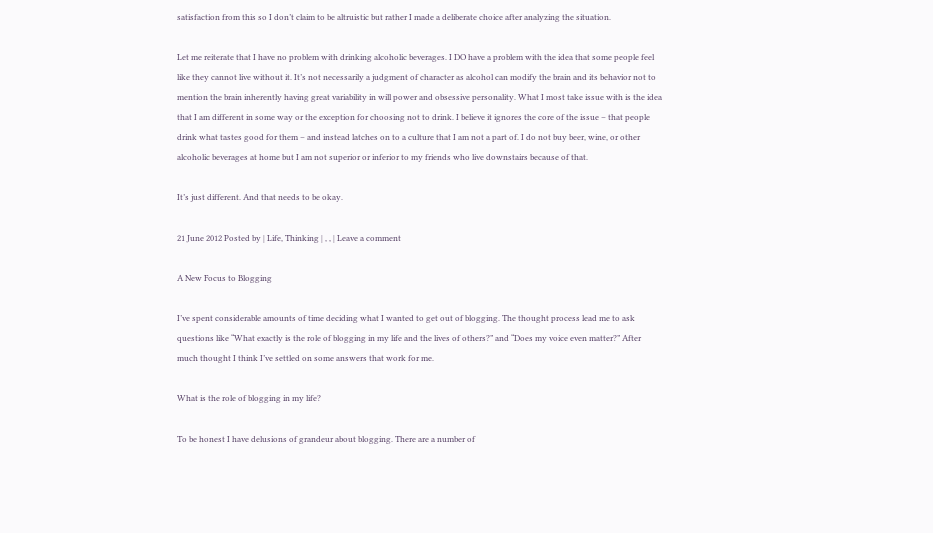satisfaction from this so I don’t claim to be altruistic but rather I made a deliberate choice after analyzing the situation.

Let me reiterate that I have no problem with drinking alcoholic beverages. I DO have a problem with the idea that some people feel like they cannot live without it. It’s not necessarily a judgment of character as alcohol can modify the brain and its behavior not to mention the brain inherently having great variability in will power and obsessive personality. What I most take issue with is the idea that I am different in some way or the exception for choosing not to drink. I believe it ignores the core of the issue – that people drink what tastes good for them – and instead latches on to a culture that I am not a part of. I do not buy beer, wine, or other alcoholic beverages at home but I am not superior or inferior to my friends who live downstairs because of that.

It’s just different. And that needs to be okay.

21 June 2012 Posted by | Life, Thinking | , , | Leave a comment

A New Focus to Blogging

I’ve spent considerable amounts of time deciding what I wanted to get out of blogging. The thought process lead me to ask questions like “What exactly is the role of blogging in my life and the lives of others?” and “Does my voice even matter?” After much thought I think I’ve settled on some answers that work for me.

What is the role of blogging in my life?

To be honest I have delusions of grandeur about blogging. There are a number of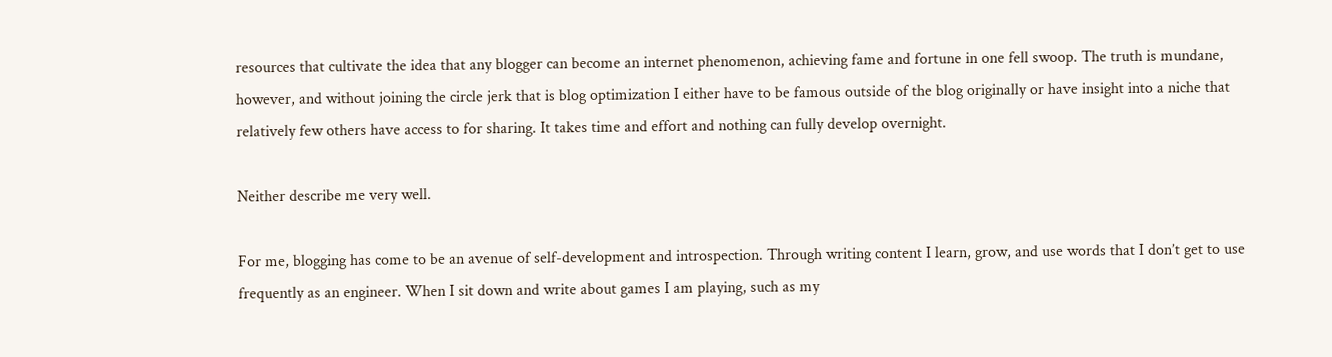resources that cultivate the idea that any blogger can become an internet phenomenon, achieving fame and fortune in one fell swoop. The truth is mundane, however, and without joining the circle jerk that is blog optimization I either have to be famous outside of the blog originally or have insight into a niche that relatively few others have access to for sharing. It takes time and effort and nothing can fully develop overnight.

Neither describe me very well.

For me, blogging has come to be an avenue of self-development and introspection. Through writing content I learn, grow, and use words that I don’t get to use frequently as an engineer. When I sit down and write about games I am playing, such as my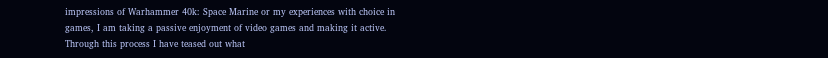impressions of Warhammer 40k: Space Marine or my experiences with choice in games, I am taking a passive enjoyment of video games and making it active. Through this process I have teased out what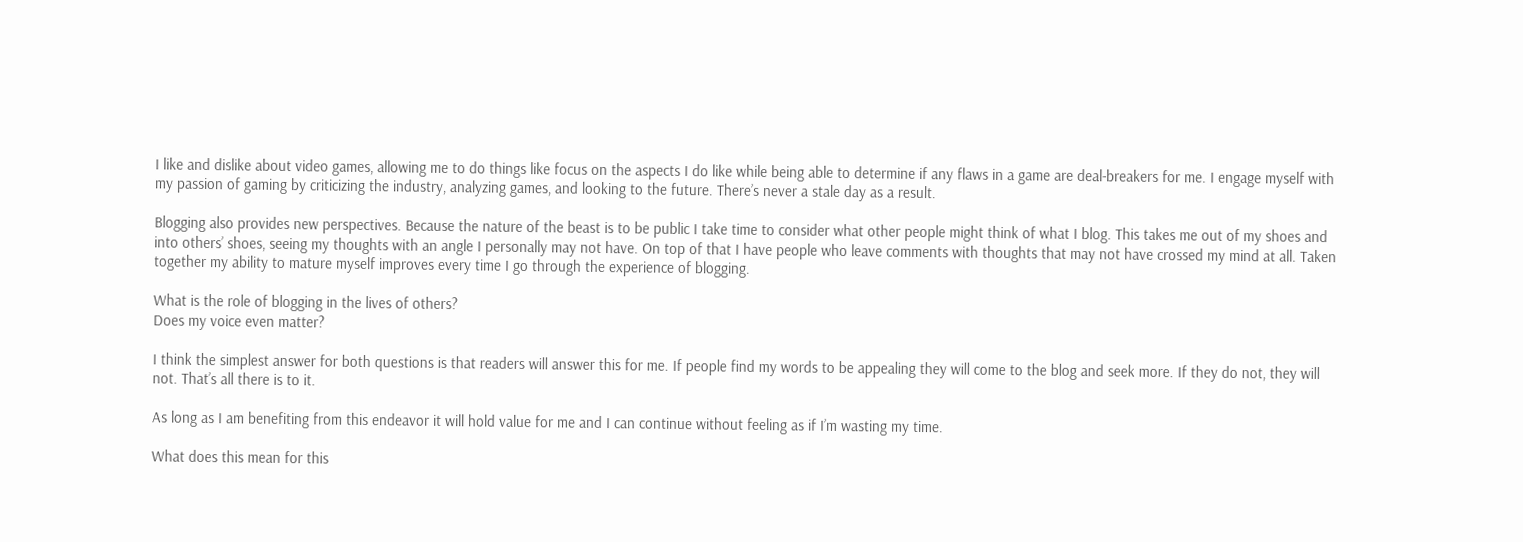I like and dislike about video games, allowing me to do things like focus on the aspects I do like while being able to determine if any flaws in a game are deal-breakers for me. I engage myself with my passion of gaming by criticizing the industry, analyzing games, and looking to the future. There’s never a stale day as a result.

Blogging also provides new perspectives. Because the nature of the beast is to be public I take time to consider what other people might think of what I blog. This takes me out of my shoes and into others’ shoes, seeing my thoughts with an angle I personally may not have. On top of that I have people who leave comments with thoughts that may not have crossed my mind at all. Taken together my ability to mature myself improves every time I go through the experience of blogging.

What is the role of blogging in the lives of others?
Does my voice even matter?

I think the simplest answer for both questions is that readers will answer this for me. If people find my words to be appealing they will come to the blog and seek more. If they do not, they will not. That’s all there is to it.

As long as I am benefiting from this endeavor it will hold value for me and I can continue without feeling as if I’m wasting my time.

What does this mean for this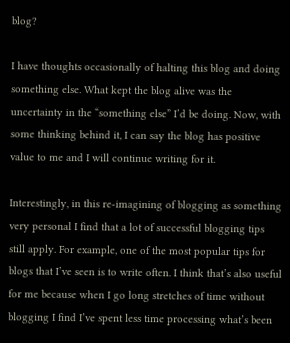blog?

I have thoughts occasionally of halting this blog and doing something else. What kept the blog alive was the uncertainty in the “something else” I’d be doing. Now, with some thinking behind it, I can say the blog has positive value to me and I will continue writing for it.

Interestingly, in this re-imagining of blogging as something very personal I find that a lot of successful blogging tips still apply. For example, one of the most popular tips for blogs that I’ve seen is to write often. I think that’s also useful for me because when I go long stretches of time without blogging I find I’ve spent less time processing what’s been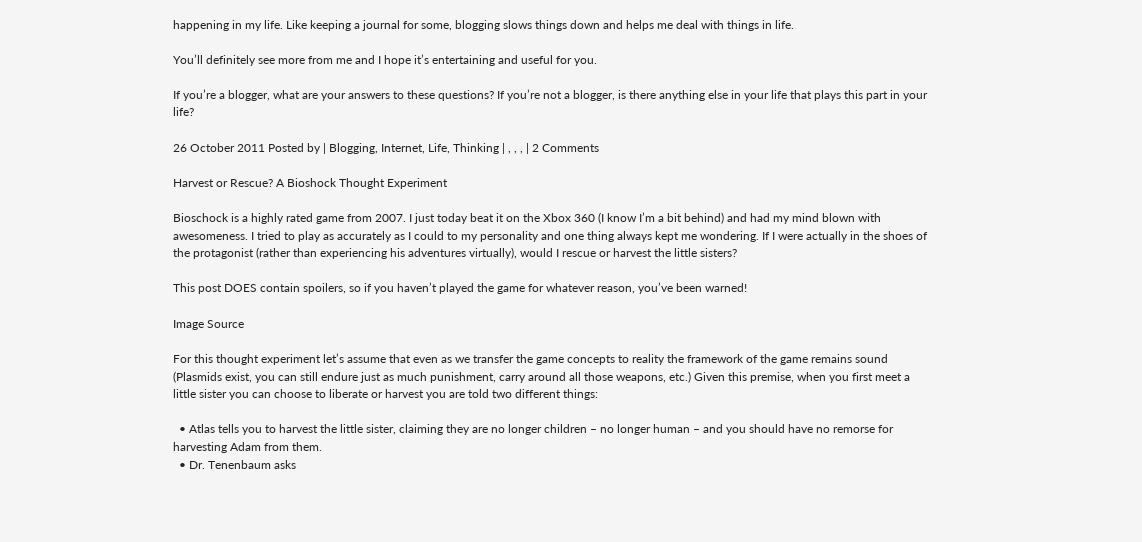happening in my life. Like keeping a journal for some, blogging slows things down and helps me deal with things in life.

You’ll definitely see more from me and I hope it’s entertaining and useful for you.

If you’re a blogger, what are your answers to these questions? If you’re not a blogger, is there anything else in your life that plays this part in your life?

26 October 2011 Posted by | Blogging, Internet, Life, Thinking | , , , | 2 Comments

Harvest or Rescue? A Bioshock Thought Experiment

Bioschock is a highly rated game from 2007. I just today beat it on the Xbox 360 (I know I’m a bit behind) and had my mind blown with awesomeness. I tried to play as accurately as I could to my personality and one thing always kept me wondering. If I were actually in the shoes of the protagonist (rather than experiencing his adventures virtually), would I rescue or harvest the little sisters?

This post DOES contain spoilers, so if you haven’t played the game for whatever reason, you’ve been warned!

Image Source

For this thought experiment let’s assume that even as we transfer the game concepts to reality the framework of the game remains sound (Plasmids exist, you can still endure just as much punishment, carry around all those weapons, etc.) Given this premise, when you first meet a little sister you can choose to liberate or harvest you are told two different things:

  • Atlas tells you to harvest the little sister, claiming they are no longer children – no longer human – and you should have no remorse for harvesting Adam from them.
  • Dr. Tenenbaum asks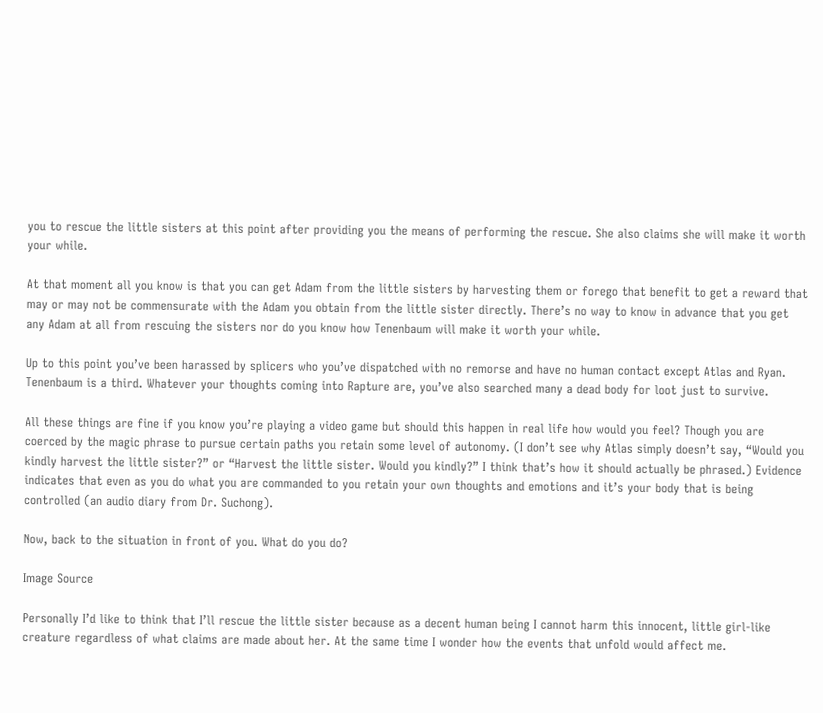you to rescue the little sisters at this point after providing you the means of performing the rescue. She also claims she will make it worth your while.

At that moment all you know is that you can get Adam from the little sisters by harvesting them or forego that benefit to get a reward that may or may not be commensurate with the Adam you obtain from the little sister directly. There’s no way to know in advance that you get any Adam at all from rescuing the sisters nor do you know how Tenenbaum will make it worth your while.

Up to this point you’ve been harassed by splicers who you’ve dispatched with no remorse and have no human contact except Atlas and Ryan. Tenenbaum is a third. Whatever your thoughts coming into Rapture are, you’ve also searched many a dead body for loot just to survive.

All these things are fine if you know you’re playing a video game but should this happen in real life how would you feel? Though you are coerced by the magic phrase to pursue certain paths you retain some level of autonomy. (I don’t see why Atlas simply doesn’t say, “Would you kindly harvest the little sister?” or “Harvest the little sister. Would you kindly?” I think that’s how it should actually be phrased.) Evidence indicates that even as you do what you are commanded to you retain your own thoughts and emotions and it’s your body that is being controlled (an audio diary from Dr. Suchong).

Now, back to the situation in front of you. What do you do?

Image Source

Personally I’d like to think that I’ll rescue the little sister because as a decent human being I cannot harm this innocent, little girl-like creature regardless of what claims are made about her. At the same time I wonder how the events that unfold would affect me.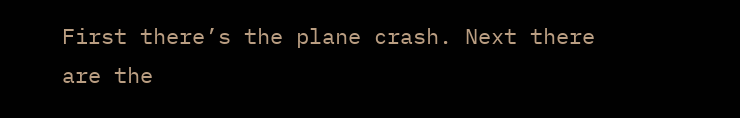First there’s the plane crash. Next there are the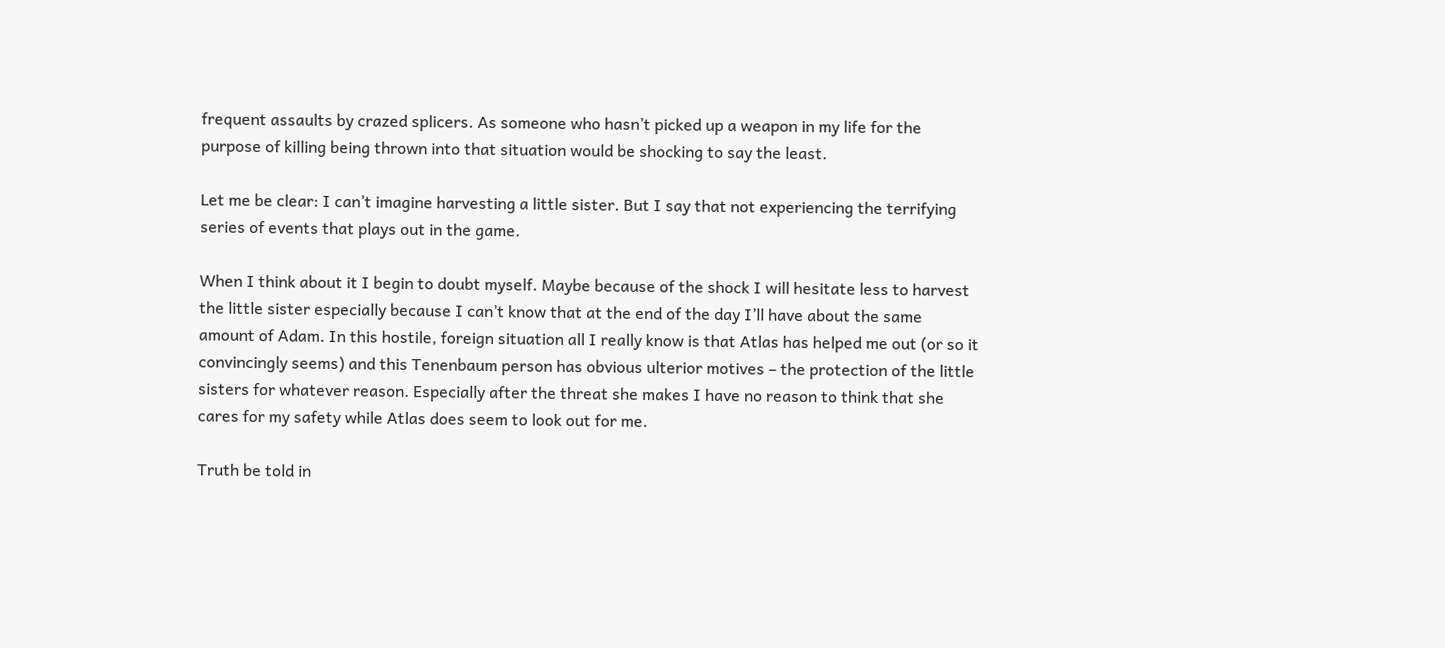frequent assaults by crazed splicers. As someone who hasn’t picked up a weapon in my life for the purpose of killing being thrown into that situation would be shocking to say the least.

Let me be clear: I can’t imagine harvesting a little sister. But I say that not experiencing the terrifying series of events that plays out in the game.

When I think about it I begin to doubt myself. Maybe because of the shock I will hesitate less to harvest the little sister especially because I can’t know that at the end of the day I’ll have about the same amount of Adam. In this hostile, foreign situation all I really know is that Atlas has helped me out (or so it convincingly seems) and this Tenenbaum person has obvious ulterior motives – the protection of the little sisters for whatever reason. Especially after the threat she makes I have no reason to think that she cares for my safety while Atlas does seem to look out for me.

Truth be told in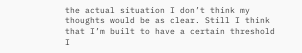the actual situation I don’t think my thoughts would be as clear. Still I think that I’m built to have a certain threshold I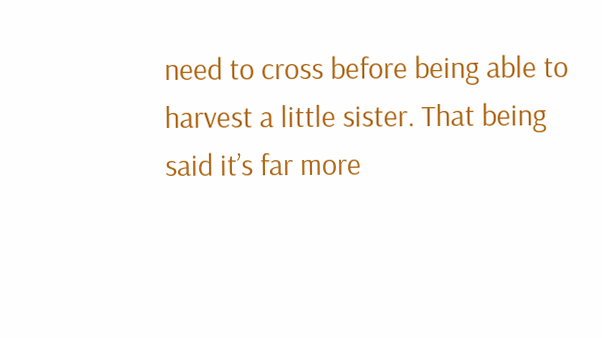need to cross before being able to harvest a little sister. That being said it’s far more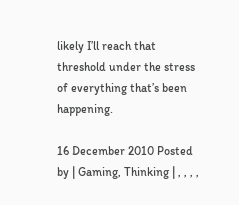likely I’ll reach that threshold under the stress of everything that’s been happening.

16 December 2010 Posted by | Gaming, Thinking | , , , ,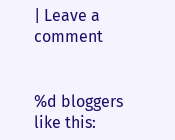| Leave a comment


%d bloggers like this: